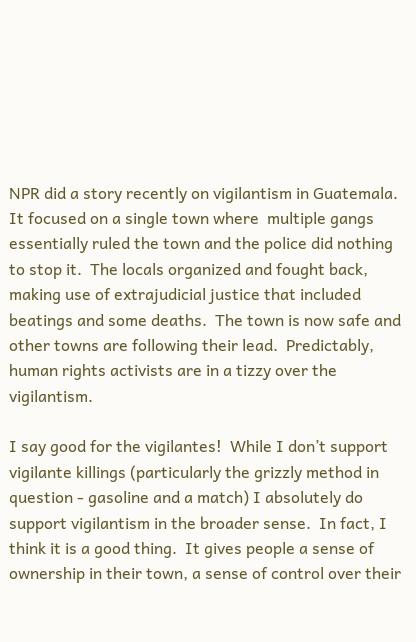NPR did a story recently on vigilantism in Guatemala.  It focused on a single town where  multiple gangs essentially ruled the town and the police did nothing to stop it.  The locals organized and fought back, making use of extrajudicial justice that included beatings and some deaths.  The town is now safe and other towns are following their lead.  Predictably, human rights activists are in a tizzy over the vigilantism.

I say good for the vigilantes!  While I don’t support vigilante killings (particularly the grizzly method in question - gasoline and a match) I absolutely do support vigilantism in the broader sense.  In fact, I think it is a good thing.  It gives people a sense of ownership in their town, a sense of control over their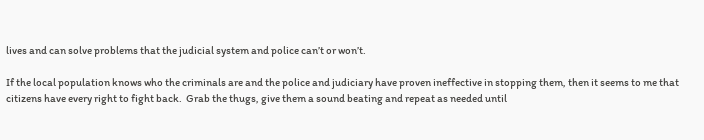lives and can solve problems that the judicial system and police can’t or won’t.

If the local population knows who the criminals are and the police and judiciary have proven ineffective in stopping them, then it seems to me that citizens have every right to fight back.  Grab the thugs, give them a sound beating and repeat as needed until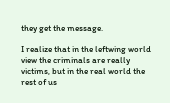they get the message.

I realize that in the leftwing world view the criminals are really victims, but in the real world the rest of us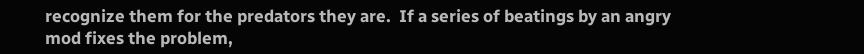recognize them for the predators they are.  If a series of beatings by an angry mod fixes the problem,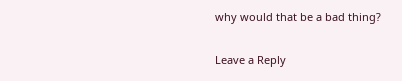why would that be a bad thing?

Leave a Reply